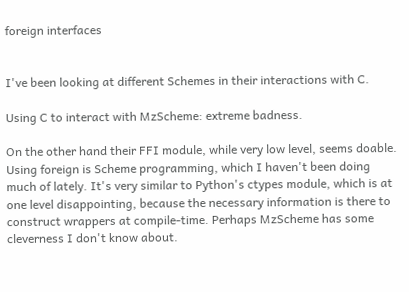foreign interfaces


I've been looking at different Schemes in their interactions with C.

Using C to interact with MzScheme: extreme badness.

On the other hand their FFI module, while very low level, seems doable. Using foreign is Scheme programming, which I haven't been doing much of lately. It's very similar to Python's ctypes module, which is at one level disappointing, because the necessary information is there to construct wrappers at compile-time. Perhaps MzScheme has some cleverness I don't know about.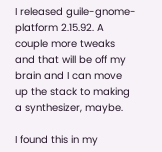I released guile-gnome-platform 2.15.92. A couple more tweaks and that will be off my brain and I can move up the stack to making a synthesizer, maybe.

I found this in my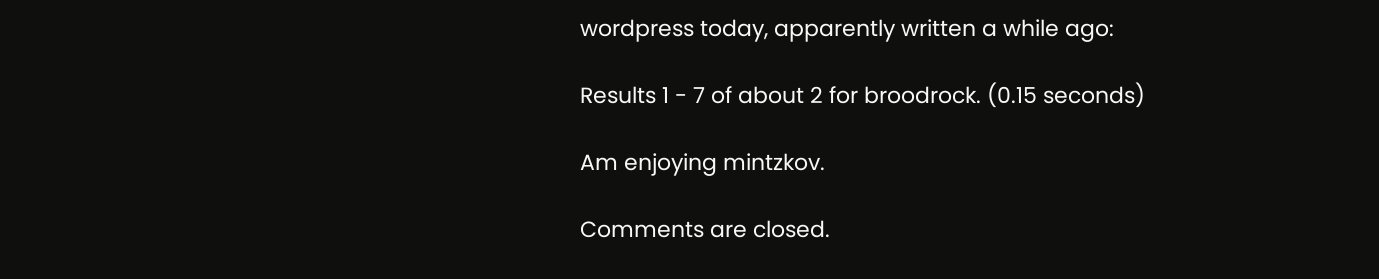wordpress today, apparently written a while ago:

Results 1 - 7 of about 2 for broodrock. (0.15 seconds)

Am enjoying mintzkov.

Comments are closed.